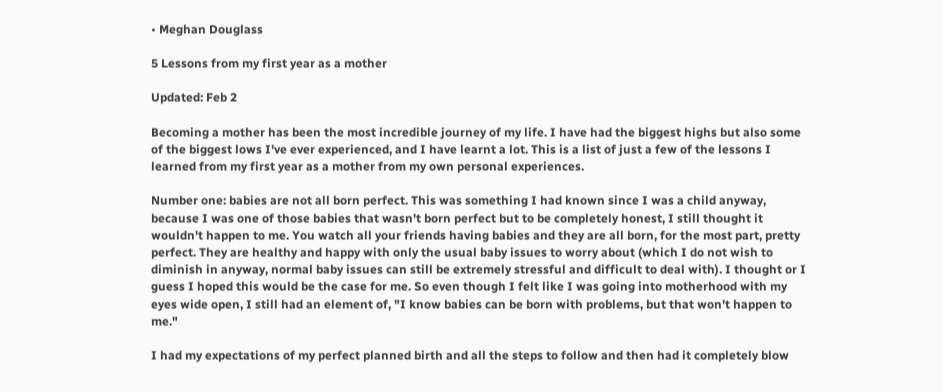• Meghan Douglass

5 Lessons from my first year as a mother

Updated: Feb 2

Becoming a mother has been the most incredible journey of my life. I have had the biggest highs but also some of the biggest lows I've ever experienced, and I have learnt a lot. This is a list of just a few of the lessons I learned from my first year as a mother from my own personal experiences.

Number one: babies are not all born perfect. This was something I had known since I was a child anyway, because I was one of those babies that wasn't born perfect but to be completely honest, I still thought it wouldn't happen to me. You watch all your friends having babies and they are all born, for the most part, pretty perfect. They are healthy and happy with only the usual baby issues to worry about (which I do not wish to diminish in anyway, normal baby issues can still be extremely stressful and difficult to deal with). I thought or I guess I hoped this would be the case for me. So even though I felt like I was going into motherhood with my eyes wide open, I still had an element of, "I know babies can be born with problems, but that won't happen to me."

I had my expectations of my perfect planned birth and all the steps to follow and then had it completely blow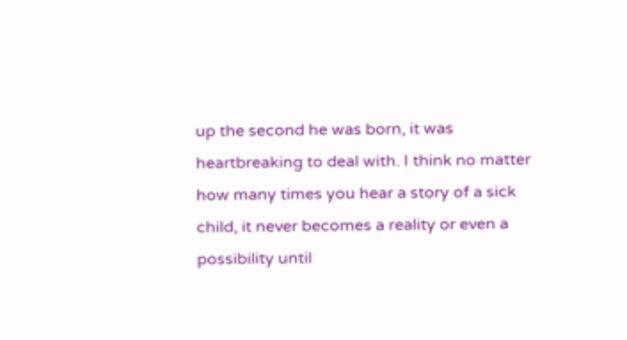up the second he was born, it was heartbreaking to deal with. I think no matter how many times you hear a story of a sick child, it never becomes a reality or even a possibility until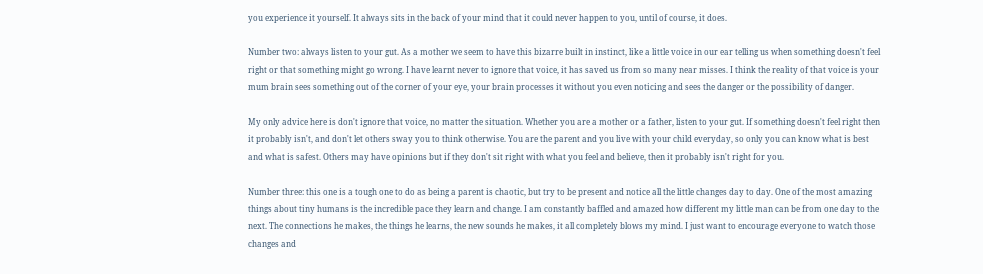you experience it yourself. It always sits in the back of your mind that it could never happen to you, until of course, it does.

Number two: always listen to your gut. As a mother we seem to have this bizarre built in instinct, like a little voice in our ear telling us when something doesn't feel right or that something might go wrong. I have learnt never to ignore that voice, it has saved us from so many near misses. I think the reality of that voice is your mum brain sees something out of the corner of your eye, your brain processes it without you even noticing and sees the danger or the possibility of danger.

My only advice here is don't ignore that voice, no matter the situation. Whether you are a mother or a father, listen to your gut. If something doesn't feel right then it probably isn't, and don't let others sway you to think otherwise. You are the parent and you live with your child everyday, so only you can know what is best and what is safest. Others may have opinions but if they don't sit right with what you feel and believe, then it probably isn't right for you.

Number three: this one is a tough one to do as being a parent is chaotic, but try to be present and notice all the little changes day to day. One of the most amazing things about tiny humans is the incredible pace they learn and change. I am constantly baffled and amazed how different my little man can be from one day to the next. The connections he makes, the things he learns, the new sounds he makes, it all completely blows my mind. I just want to encourage everyone to watch those changes and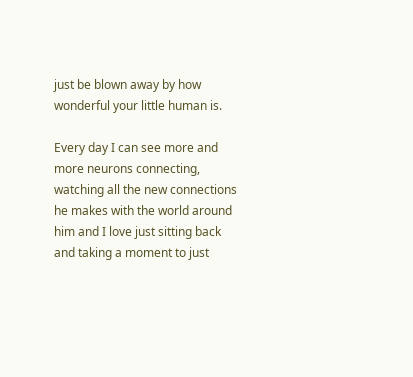just be blown away by how wonderful your little human is.

Every day I can see more and more neurons connecting, watching all the new connections he makes with the world around him and I love just sitting back and taking a moment to just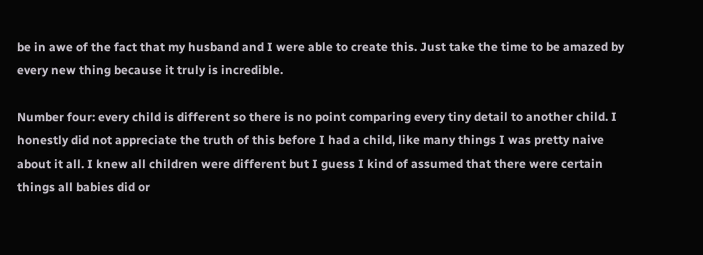be in awe of the fact that my husband and I were able to create this. Just take the time to be amazed by every new thing because it truly is incredible.

Number four: every child is different so there is no point comparing every tiny detail to another child. I honestly did not appreciate the truth of this before I had a child, like many things I was pretty naive about it all. I knew all children were different but I guess I kind of assumed that there were certain things all babies did or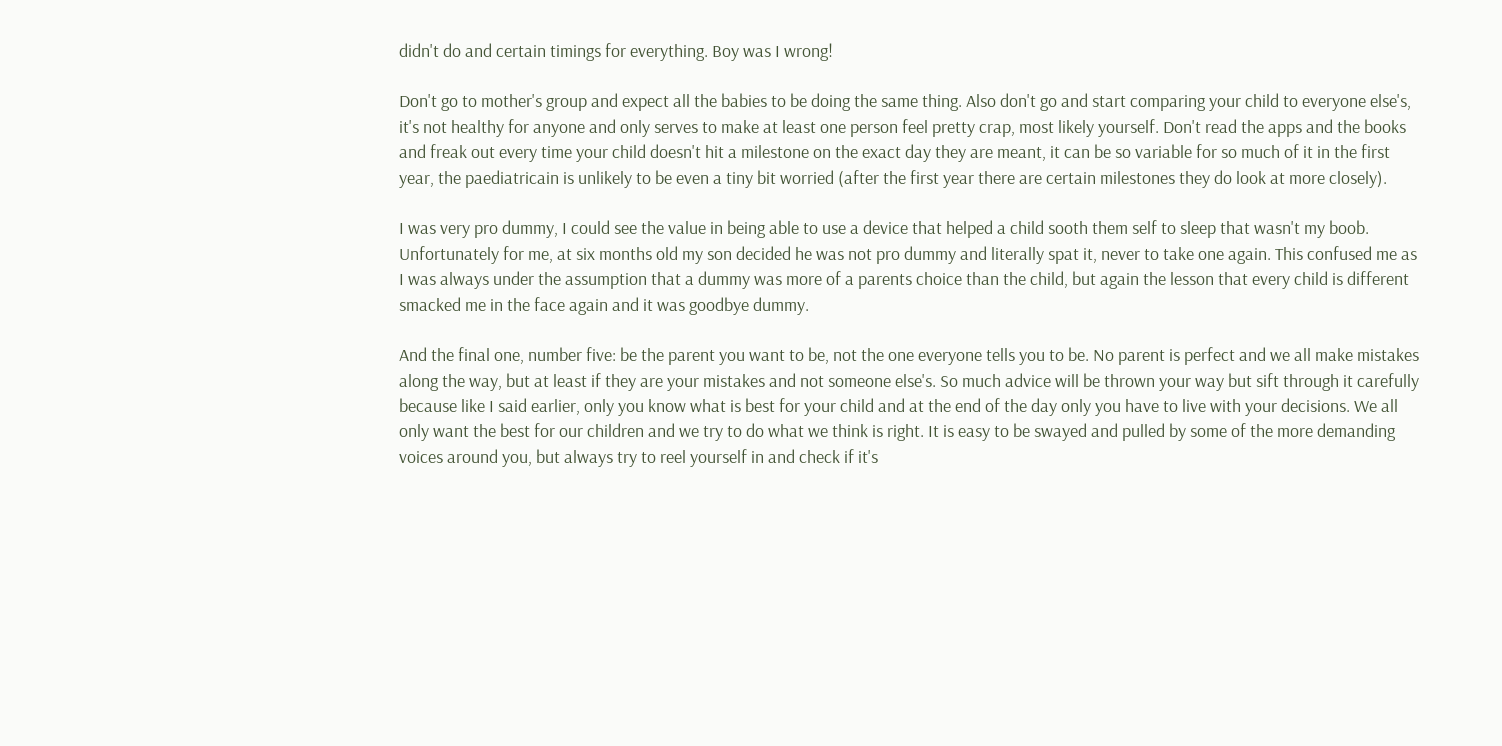didn't do and certain timings for everything. Boy was I wrong!

Don't go to mother's group and expect all the babies to be doing the same thing. Also don't go and start comparing your child to everyone else's, it's not healthy for anyone and only serves to make at least one person feel pretty crap, most likely yourself. Don't read the apps and the books and freak out every time your child doesn't hit a milestone on the exact day they are meant, it can be so variable for so much of it in the first year, the paediatricain is unlikely to be even a tiny bit worried (after the first year there are certain milestones they do look at more closely).

I was very pro dummy, I could see the value in being able to use a device that helped a child sooth them self to sleep that wasn't my boob. Unfortunately for me, at six months old my son decided he was not pro dummy and literally spat it, never to take one again. This confused me as I was always under the assumption that a dummy was more of a parents choice than the child, but again the lesson that every child is different smacked me in the face again and it was goodbye dummy.

And the final one, number five: be the parent you want to be, not the one everyone tells you to be. No parent is perfect and we all make mistakes along the way, but at least if they are your mistakes and not someone else's. So much advice will be thrown your way but sift through it carefully because like I said earlier, only you know what is best for your child and at the end of the day only you have to live with your decisions. We all only want the best for our children and we try to do what we think is right. It is easy to be swayed and pulled by some of the more demanding voices around you, but always try to reel yourself in and check if it's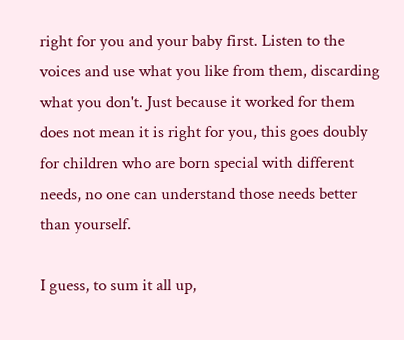right for you and your baby first. Listen to the voices and use what you like from them, discarding what you don't. Just because it worked for them does not mean it is right for you, this goes doubly for children who are born special with different needs, no one can understand those needs better than yourself.

I guess, to sum it all up,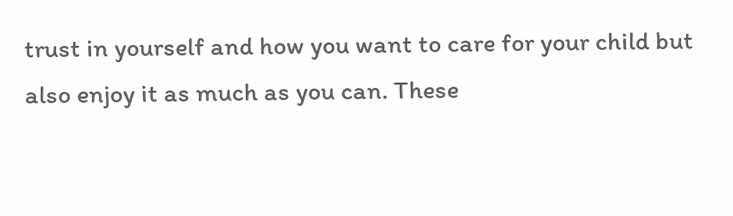trust in yourself and how you want to care for your child but also enjoy it as much as you can. These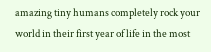amazing tiny humans completely rock your world in their first year of life in the most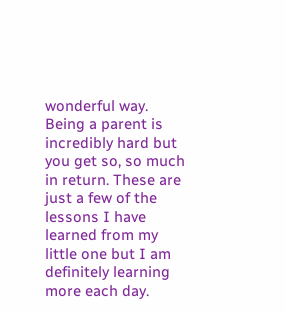wonderful way. Being a parent is incredibly hard but you get so, so much in return. These are just a few of the lessons I have learned from my little one but I am definitely learning more each day.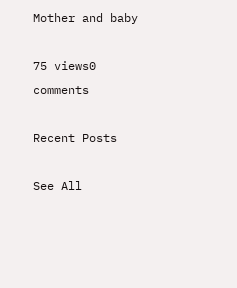Mother and baby

75 views0 comments

Recent Posts

See All